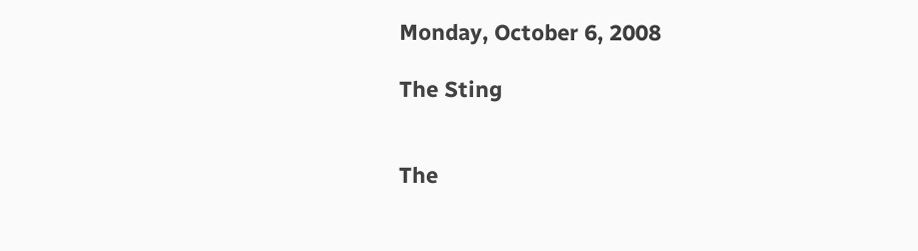Monday, October 6, 2008

The Sting


The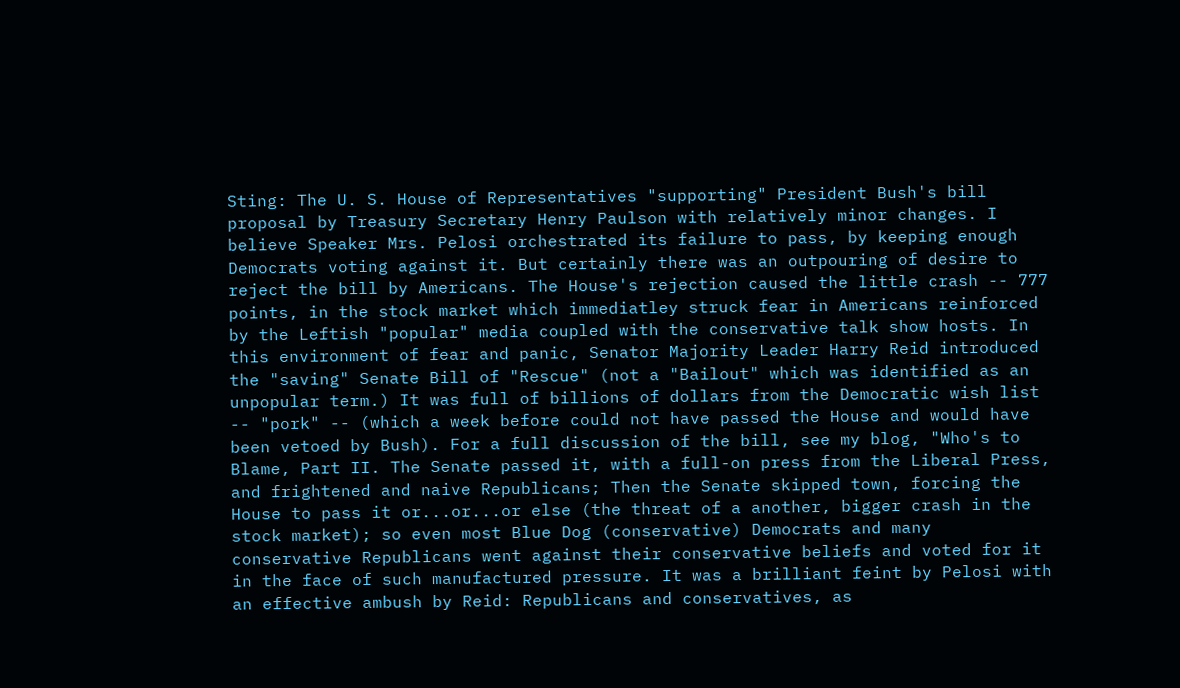Sting: The U. S. House of Representatives "supporting" President Bush's bill proposal by Treasury Secretary Henry Paulson with relatively minor changes. I believe Speaker Mrs. Pelosi orchestrated its failure to pass, by keeping enough Democrats voting against it. But certainly there was an outpouring of desire to reject the bill by Americans. The House's rejection caused the little crash -- 777 points, in the stock market which immediatley struck fear in Americans reinforced by the Leftish "popular" media coupled with the conservative talk show hosts. In this environment of fear and panic, Senator Majority Leader Harry Reid introduced the "saving" Senate Bill of "Rescue" (not a "Bailout" which was identified as an unpopular term.) It was full of billions of dollars from the Democratic wish list -- "pork" -- (which a week before could not have passed the House and would have been vetoed by Bush). For a full discussion of the bill, see my blog, "Who's to Blame, Part II. The Senate passed it, with a full-on press from the Liberal Press, and frightened and naive Republicans; Then the Senate skipped town, forcing the House to pass it or...or...or else (the threat of a another, bigger crash in the stock market); so even most Blue Dog (conservative) Democrats and many conservative Republicans went against their conservative beliefs and voted for it in the face of such manufactured pressure. It was a brilliant feint by Pelosi with an effective ambush by Reid: Republicans and conservatives, as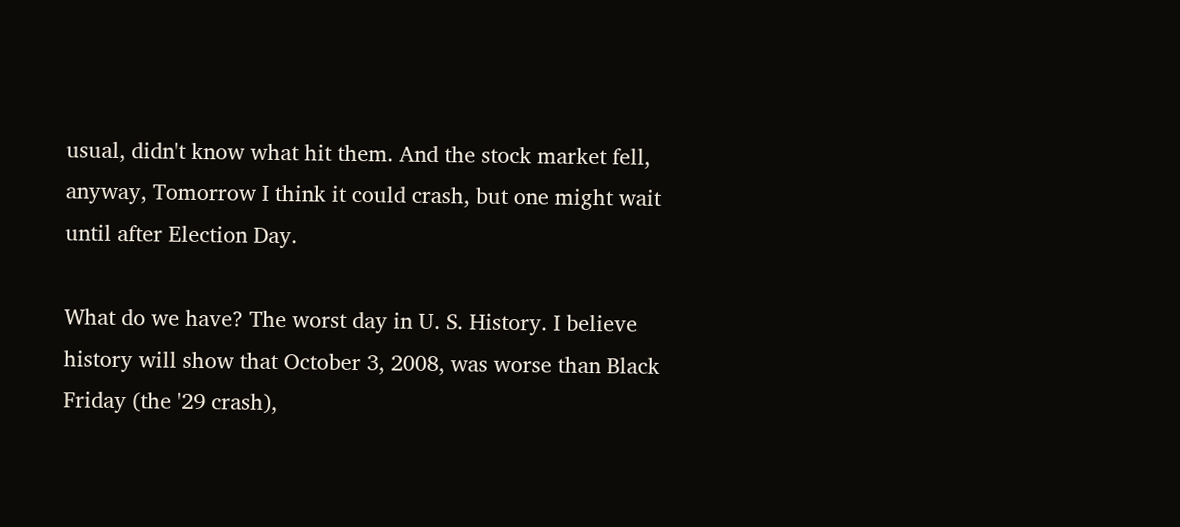usual, didn't know what hit them. And the stock market fell, anyway, Tomorrow I think it could crash, but one might wait until after Election Day.

What do we have? The worst day in U. S. History. I believe history will show that October 3, 2008, was worse than Black Friday (the '29 crash),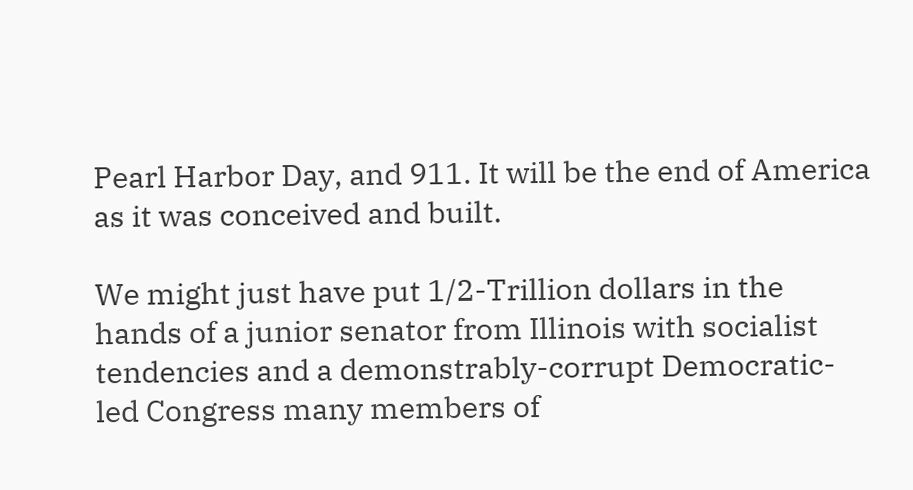Pearl Harbor Day, and 911. It will be the end of America as it was conceived and built.

We might just have put 1/2-Trillion dollars in the hands of a junior senator from Illinois with socialist tendencies and a demonstrably-corrupt Democratic-led Congress many members of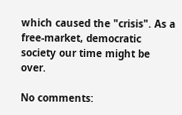which caused the "crisis". As a free-market, democratic society our time might be over.

No comments: